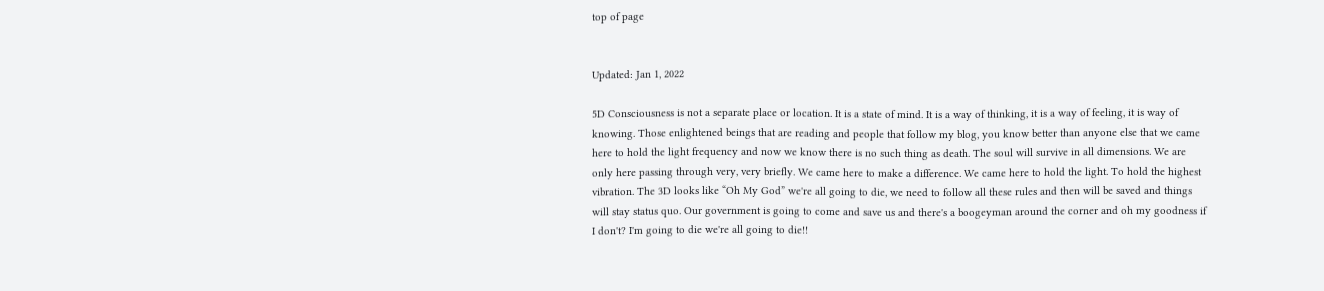top of page


Updated: Jan 1, 2022

5D Consciousness is not a separate place or location. It is a state of mind. It is a way of thinking, it is a way of feeling, it is way of knowing. Those enlightened beings that are reading and people that follow my blog, you know better than anyone else that we came here to hold the light frequency and now we know there is no such thing as death. The soul will survive in all dimensions. We are only here passing through very, very briefly. We came here to make a difference. We came here to hold the light. To hold the highest vibration. The 3D looks like “Oh My God” we're all going to die, we need to follow all these rules and then will be saved and things will stay status quo. Our government is going to come and save us and there's a boogeyman around the corner and oh my goodness if I don't? I'm going to die we're all going to die!!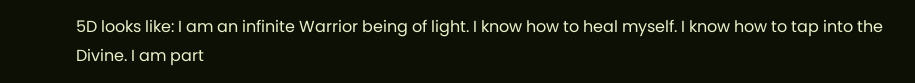5D looks like: I am an infinite Warrior being of light. I know how to heal myself. I know how to tap into the Divine. I am part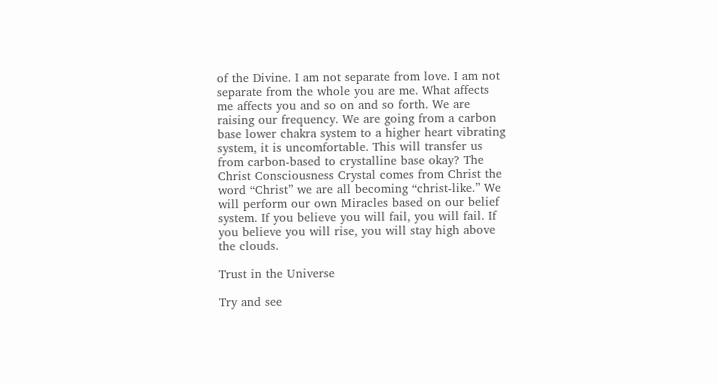of the Divine. I am not separate from love. I am not separate from the whole you are me. What affects me affects you and so on and so forth. We are raising our frequency. We are going from a carbon base lower chakra system to a higher heart vibrating system, it is uncomfortable. This will transfer us from carbon-based to crystalline base okay? The Christ Consciousness Crystal comes from Christ the word “Christ” we are all becoming “christ-like.” We will perform our own Miracles based on our belief system. If you believe you will fail, you will fail. If you believe you will rise, you will stay high above the clouds.

Trust in the Universe

Try and see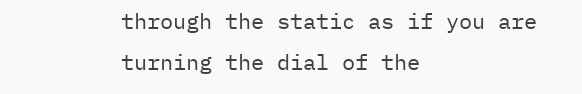through the static as if you are turning the dial of the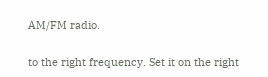AM/FM radio.

to the right frequency. Set it on the right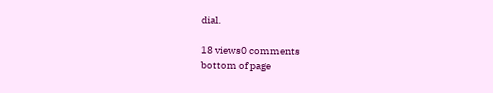dial.

18 views0 comments
bottom of page